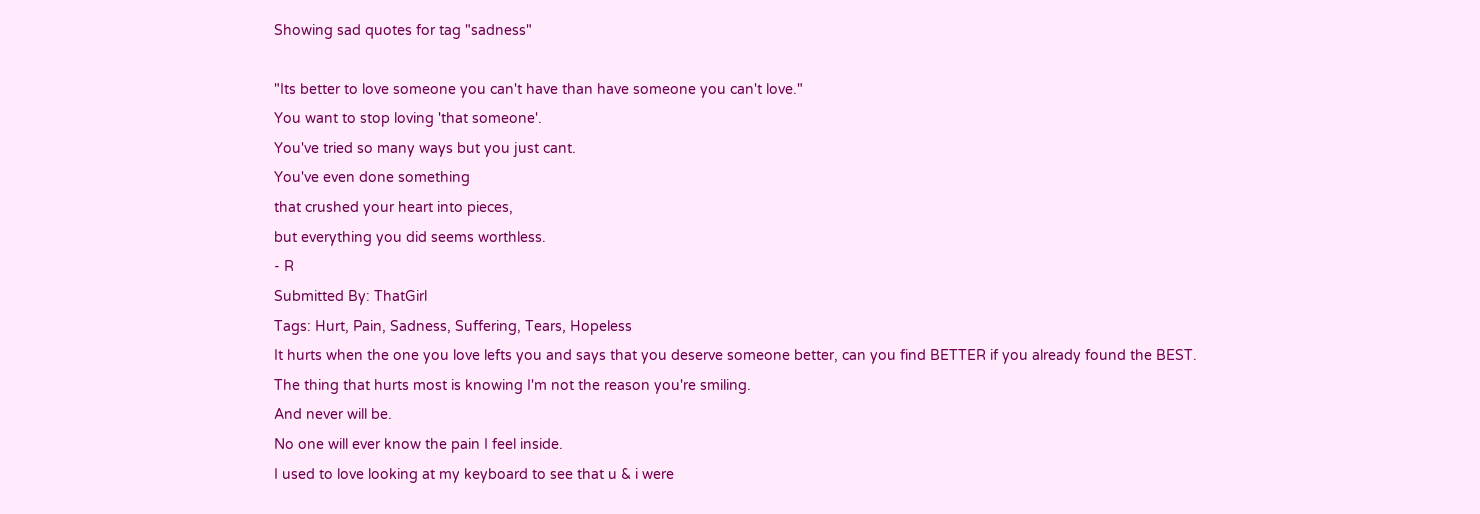Showing sad quotes for tag "sadness"

"Its better to love someone you can't have than have someone you can't love."
You want to stop loving 'that someone'.
You've tried so many ways but you just cant.
You've even done something
that crushed your heart into pieces,
but everything you did seems worthless.
- R
Submitted By: ThatGirl
Tags: Hurt, Pain, Sadness, Suffering, Tears, Hopeless
It hurts when the one you love lefts you and says that you deserve someone better, can you find BETTER if you already found the BEST.
The thing that hurts most is knowing I'm not the reason you're smiling.
And never will be.
No one will ever know the pain I feel inside.
I used to love looking at my keyboard to see that u & i were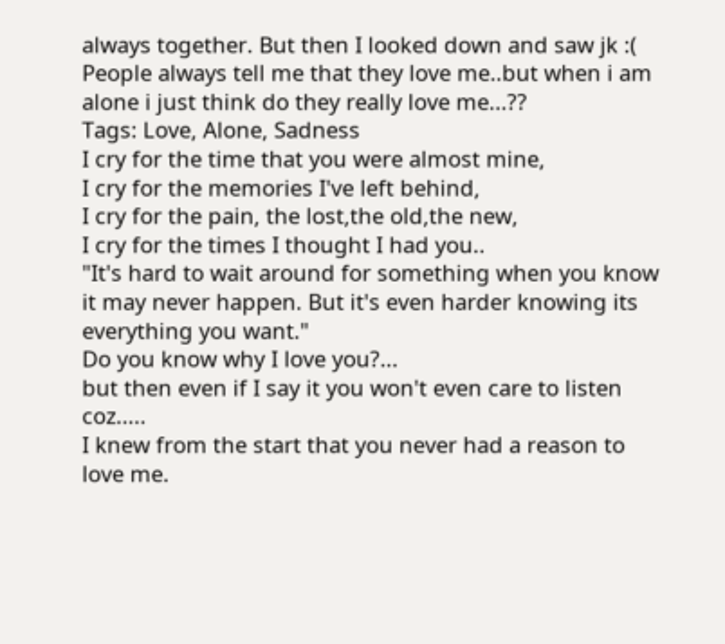always together. But then I looked down and saw jk :(
People always tell me that they love me..but when i am alone i just think do they really love me...??
Tags: Love, Alone, Sadness
I cry for the time that you were almost mine,
I cry for the memories I've left behind,
I cry for the pain, the lost,the old,the new,
I cry for the times I thought I had you..
"It's hard to wait around for something when you know it may never happen. But it's even harder knowing its everything you want."
Do you know why I love you?...
but then even if I say it you won't even care to listen coz.....
I knew from the start that you never had a reason to love me.